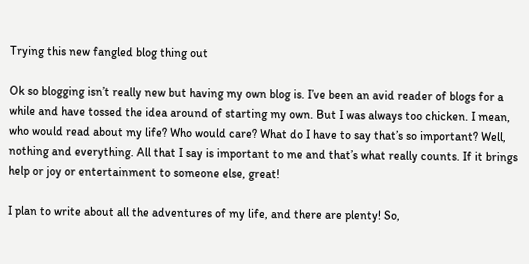Trying this new fangled blog thing out

Ok so blogging isn’t really new but having my own blog is. I’ve been an avid reader of blogs for a while and have tossed the idea around of starting my own. But I was always too chicken. I mean, who would read about my life? Who would care? What do I have to say that’s so important? Well, nothing and everything. All that I say is important to me and that’s what really counts. If it brings help or joy or entertainment to someone else, great!

I plan to write about all the adventures of my life, and there are plenty! So,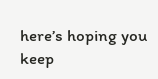here’s hoping you keep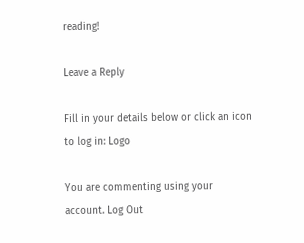reading!

Leave a Reply

Fill in your details below or click an icon to log in: Logo

You are commenting using your account. Log Out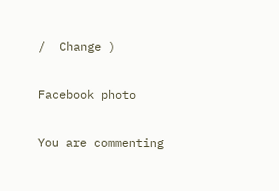/  Change )

Facebook photo

You are commenting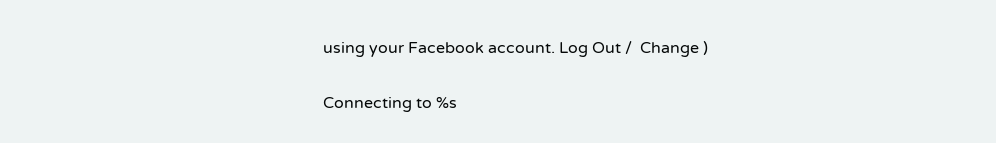using your Facebook account. Log Out /  Change )

Connecting to %s